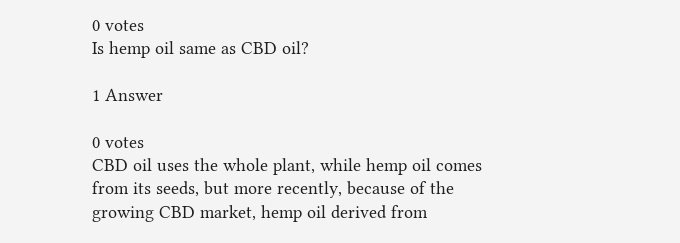0 votes
Is hemp oil same as CBD oil?

1 Answer

0 votes
CBD oil uses the whole plant, while hemp oil comes from its seeds, but more recently, because of the growing CBD market, hemp oil derived from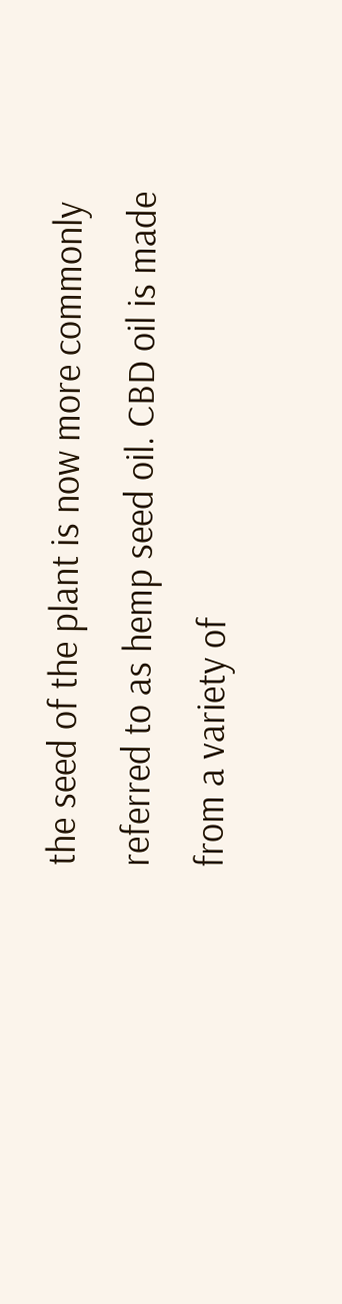the seed of the plant is now more commonly referred to as hemp seed oil. CBD oil is made from a variety of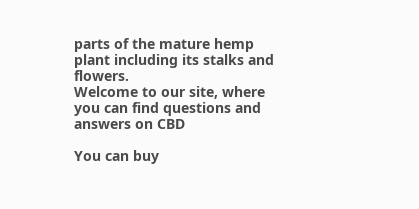parts of the mature hemp plant including its stalks and flowers.
Welcome to our site, where you can find questions and answers on CBD

You can buy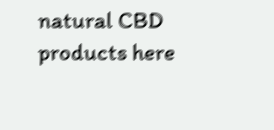natural CBD products here